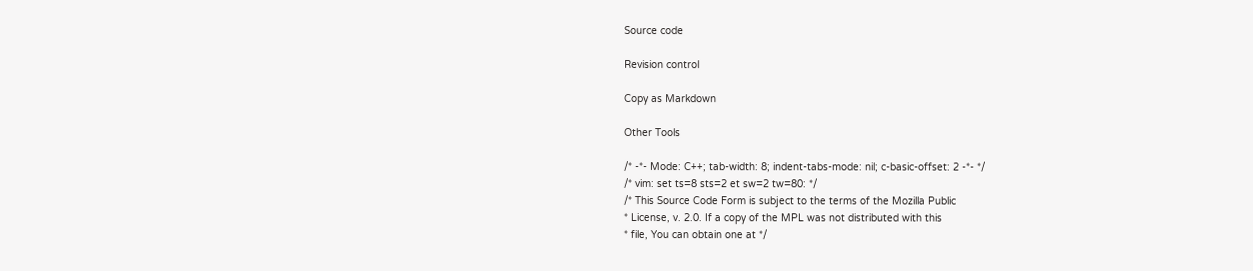Source code

Revision control

Copy as Markdown

Other Tools

/* -*- Mode: C++; tab-width: 8; indent-tabs-mode: nil; c-basic-offset: 2 -*- */
/* vim: set ts=8 sts=2 et sw=2 tw=80: */
/* This Source Code Form is subject to the terms of the Mozilla Public
* License, v. 2.0. If a copy of the MPL was not distributed with this
* file, You can obtain one at */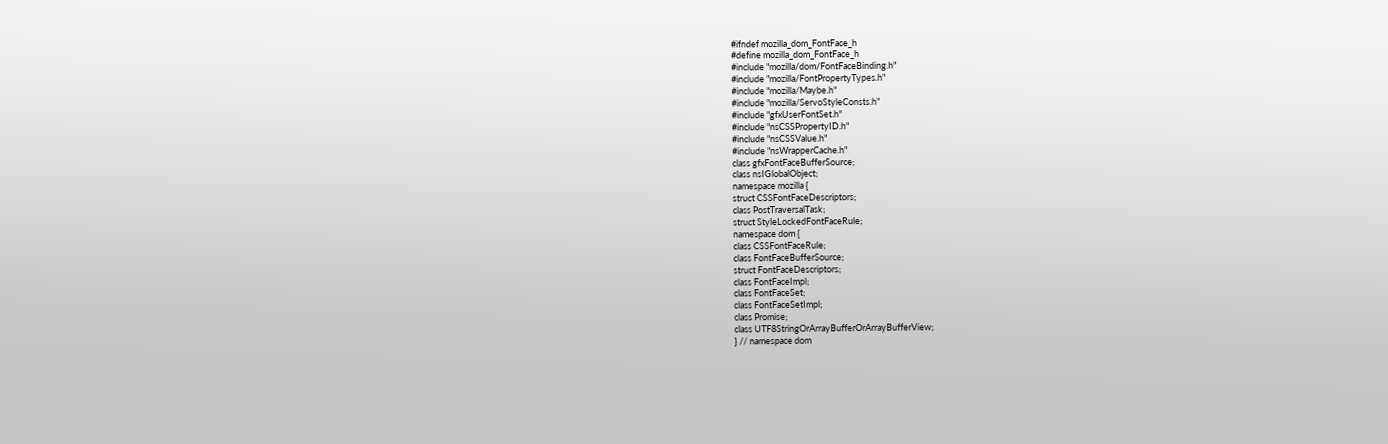#ifndef mozilla_dom_FontFace_h
#define mozilla_dom_FontFace_h
#include "mozilla/dom/FontFaceBinding.h"
#include "mozilla/FontPropertyTypes.h"
#include "mozilla/Maybe.h"
#include "mozilla/ServoStyleConsts.h"
#include "gfxUserFontSet.h"
#include "nsCSSPropertyID.h"
#include "nsCSSValue.h"
#include "nsWrapperCache.h"
class gfxFontFaceBufferSource;
class nsIGlobalObject;
namespace mozilla {
struct CSSFontFaceDescriptors;
class PostTraversalTask;
struct StyleLockedFontFaceRule;
namespace dom {
class CSSFontFaceRule;
class FontFaceBufferSource;
struct FontFaceDescriptors;
class FontFaceImpl;
class FontFaceSet;
class FontFaceSetImpl;
class Promise;
class UTF8StringOrArrayBufferOrArrayBufferView;
} // namespace dom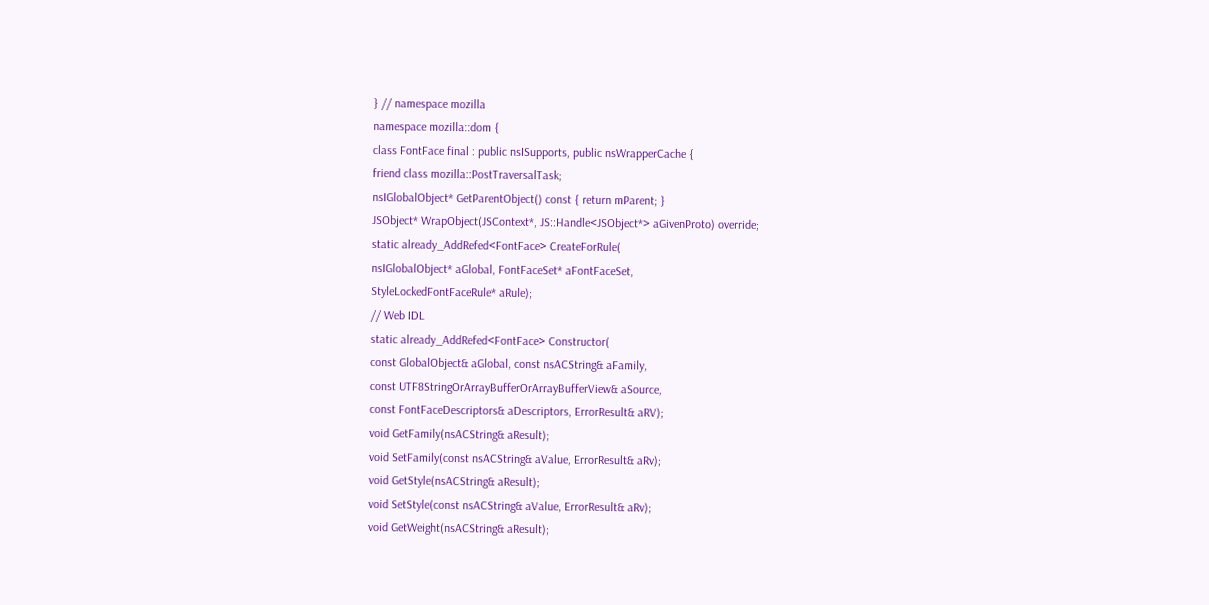} // namespace mozilla
namespace mozilla::dom {
class FontFace final : public nsISupports, public nsWrapperCache {
friend class mozilla::PostTraversalTask;
nsIGlobalObject* GetParentObject() const { return mParent; }
JSObject* WrapObject(JSContext*, JS::Handle<JSObject*> aGivenProto) override;
static already_AddRefed<FontFace> CreateForRule(
nsIGlobalObject* aGlobal, FontFaceSet* aFontFaceSet,
StyleLockedFontFaceRule* aRule);
// Web IDL
static already_AddRefed<FontFace> Constructor(
const GlobalObject& aGlobal, const nsACString& aFamily,
const UTF8StringOrArrayBufferOrArrayBufferView& aSource,
const FontFaceDescriptors& aDescriptors, ErrorResult& aRV);
void GetFamily(nsACString& aResult);
void SetFamily(const nsACString& aValue, ErrorResult& aRv);
void GetStyle(nsACString& aResult);
void SetStyle(const nsACString& aValue, ErrorResult& aRv);
void GetWeight(nsACString& aResult);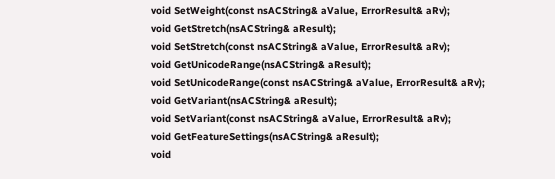void SetWeight(const nsACString& aValue, ErrorResult& aRv);
void GetStretch(nsACString& aResult);
void SetStretch(const nsACString& aValue, ErrorResult& aRv);
void GetUnicodeRange(nsACString& aResult);
void SetUnicodeRange(const nsACString& aValue, ErrorResult& aRv);
void GetVariant(nsACString& aResult);
void SetVariant(const nsACString& aValue, ErrorResult& aRv);
void GetFeatureSettings(nsACString& aResult);
void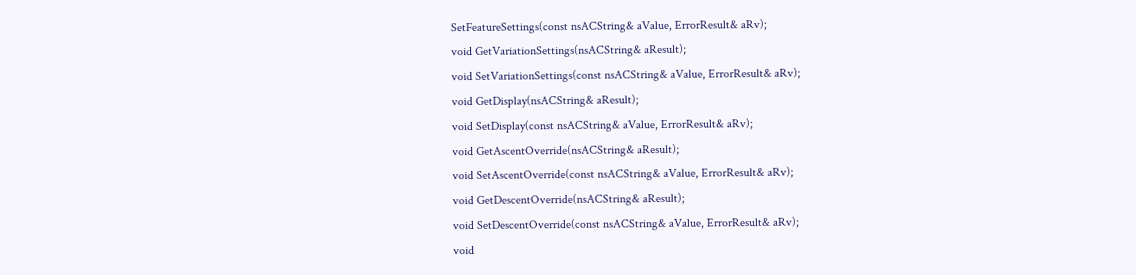SetFeatureSettings(const nsACString& aValue, ErrorResult& aRv);
void GetVariationSettings(nsACString& aResult);
void SetVariationSettings(const nsACString& aValue, ErrorResult& aRv);
void GetDisplay(nsACString& aResult);
void SetDisplay(const nsACString& aValue, ErrorResult& aRv);
void GetAscentOverride(nsACString& aResult);
void SetAscentOverride(const nsACString& aValue, ErrorResult& aRv);
void GetDescentOverride(nsACString& aResult);
void SetDescentOverride(const nsACString& aValue, ErrorResult& aRv);
void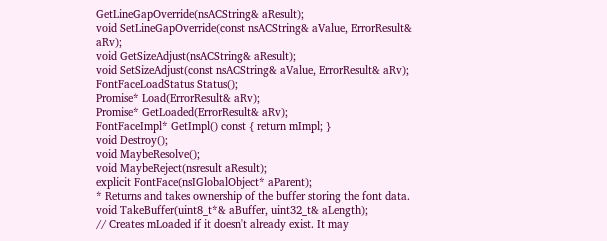GetLineGapOverride(nsACString& aResult);
void SetLineGapOverride(const nsACString& aValue, ErrorResult& aRv);
void GetSizeAdjust(nsACString& aResult);
void SetSizeAdjust(const nsACString& aValue, ErrorResult& aRv);
FontFaceLoadStatus Status();
Promise* Load(ErrorResult& aRv);
Promise* GetLoaded(ErrorResult& aRv);
FontFaceImpl* GetImpl() const { return mImpl; }
void Destroy();
void MaybeResolve();
void MaybeReject(nsresult aResult);
explicit FontFace(nsIGlobalObject* aParent);
* Returns and takes ownership of the buffer storing the font data.
void TakeBuffer(uint8_t*& aBuffer, uint32_t& aLength);
// Creates mLoaded if it doesn't already exist. It may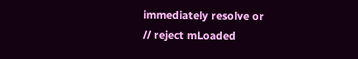immediately resolve or
// reject mLoaded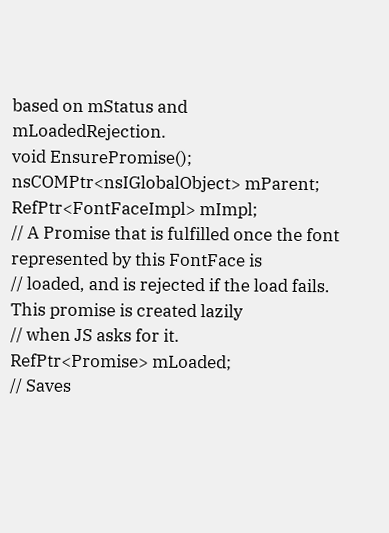based on mStatus and mLoadedRejection.
void EnsurePromise();
nsCOMPtr<nsIGlobalObject> mParent;
RefPtr<FontFaceImpl> mImpl;
// A Promise that is fulfilled once the font represented by this FontFace is
// loaded, and is rejected if the load fails. This promise is created lazily
// when JS asks for it.
RefPtr<Promise> mLoaded;
// Saves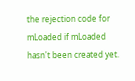the rejection code for mLoaded if mLoaded hasn't been created yet.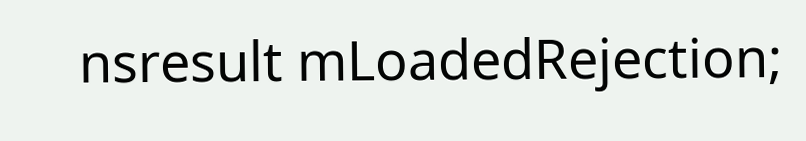nsresult mLoadedRejection;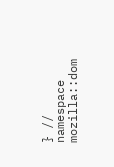} // namespace mozilla::dom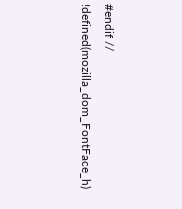#endif // !defined(mozilla_dom_FontFace_h)